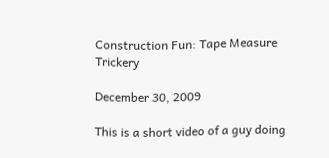Construction Fun: Tape Measure Trickery

December 30, 2009

This is a short video of a guy doing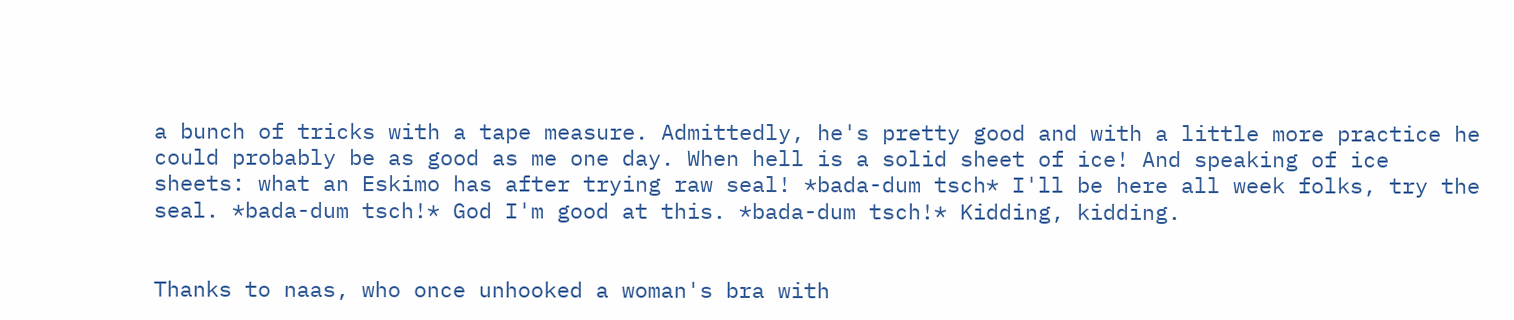a bunch of tricks with a tape measure. Admittedly, he's pretty good and with a little more practice he could probably be as good as me one day. When hell is a solid sheet of ice! And speaking of ice sheets: what an Eskimo has after trying raw seal! *bada-dum tsch* I'll be here all week folks, try the seal. *bada-dum tsch!* God I'm good at this. *bada-dum tsch!* Kidding, kidding.


Thanks to naas, who once unhooked a woman's bra with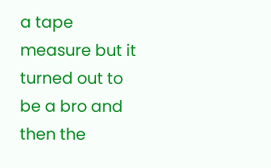a tape measure but it turned out to be a bro and then the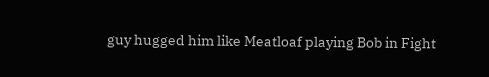guy hugged him like Meatloaf playing Bob in Fight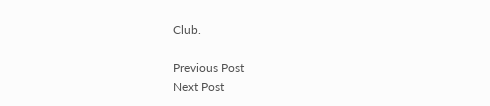Club.

Previous Post
Next Post